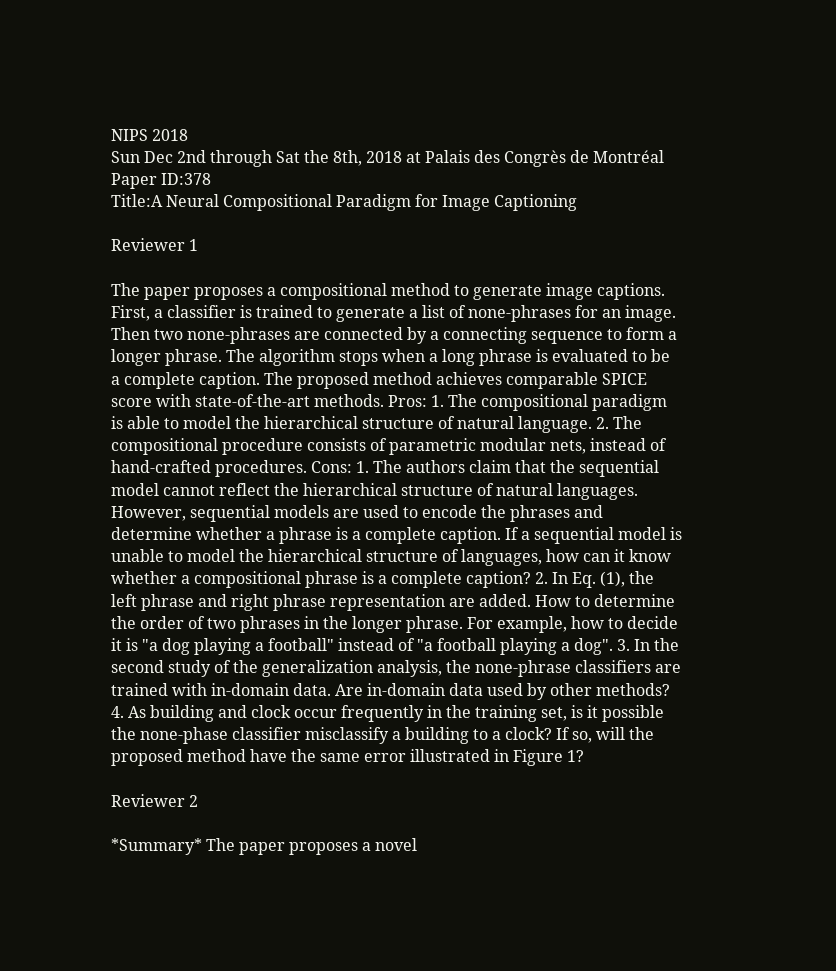NIPS 2018
Sun Dec 2nd through Sat the 8th, 2018 at Palais des Congrès de Montréal
Paper ID:378
Title:A Neural Compositional Paradigm for Image Captioning

Reviewer 1

The paper proposes a compositional method to generate image captions. First, a classifier is trained to generate a list of none-phrases for an image. Then two none-phrases are connected by a connecting sequence to form a longer phrase. The algorithm stops when a long phrase is evaluated to be a complete caption. The proposed method achieves comparable SPICE score with state-of-the-art methods. Pros: 1. The compositional paradigm is able to model the hierarchical structure of natural language. 2. The compositional procedure consists of parametric modular nets, instead of hand-crafted procedures. Cons: 1. The authors claim that the sequential model cannot reflect the hierarchical structure of natural languages. However, sequential models are used to encode the phrases and determine whether a phrase is a complete caption. If a sequential model is unable to model the hierarchical structure of languages, how can it know whether a compositional phrase is a complete caption? 2. In Eq. (1), the left phrase and right phrase representation are added. How to determine the order of two phrases in the longer phrase. For example, how to decide it is "a dog playing a football" instead of "a football playing a dog". 3. In the second study of the generalization analysis, the none-phrase classifiers are trained with in-domain data. Are in-domain data used by other methods? 4. As building and clock occur frequently in the training set, is it possible the none-phase classifier misclassify a building to a clock? If so, will the proposed method have the same error illustrated in Figure 1?

Reviewer 2

*Summary* The paper proposes a novel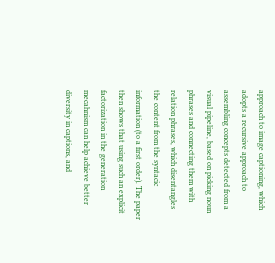approach to image captioning, which adopts a recursive approach to assembling concepts detected from a visual pipeline, based on picking noun phrases and connecting them with relation phrases, which disentangles the content from the syntacic information (to a first order). The paper then shows that using such an explicit factorization in the generation mecahnism can help achieve better diversity in captions, and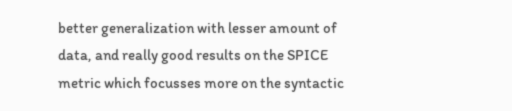better generalization with lesser amount of data, and really good results on the SPICE metric which focusses more on the syntactic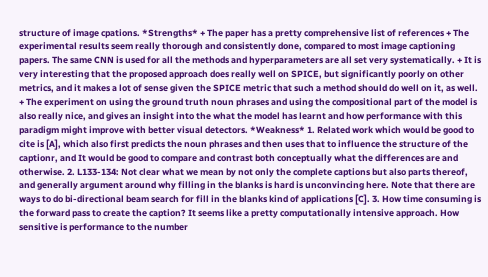structure of image cpations. *Strengths* + The paper has a pretty comprehensive list of references + The experimental results seem really thorough and consistently done, compared to most image captioning papers. The same CNN is used for all the methods and hyperparameters are all set very systematically. + It is very interesting that the proposed approach does really well on SPICE, but significantly poorly on other metrics, and it makes a lot of sense given the SPICE metric that such a method should do well on it, as well. + The experiment on using the ground truth noun phrases and using the compositional part of the model is also really nice, and gives an insight into the what the model has learnt and how performance with this paradigm might improve with better visual detectors. *Weakness* 1. Related work which would be good to cite is [A], which also first predicts the noun phrases and then uses that to influence the structure of the captionr, and It would be good to compare and contrast both conceptually what the differences are and otherwise. 2. L133-134: Not clear what we mean by not only the complete captions but also parts thereof, and generally argument around why filling in the blanks is hard is unconvincing here. Note that there are ways to do bi-directional beam search for fill in the blanks kind of applications [C]. 3. How time consuming is the forward pass to create the caption? It seems like a pretty computationally intensive approach. How sensitive is performance to the number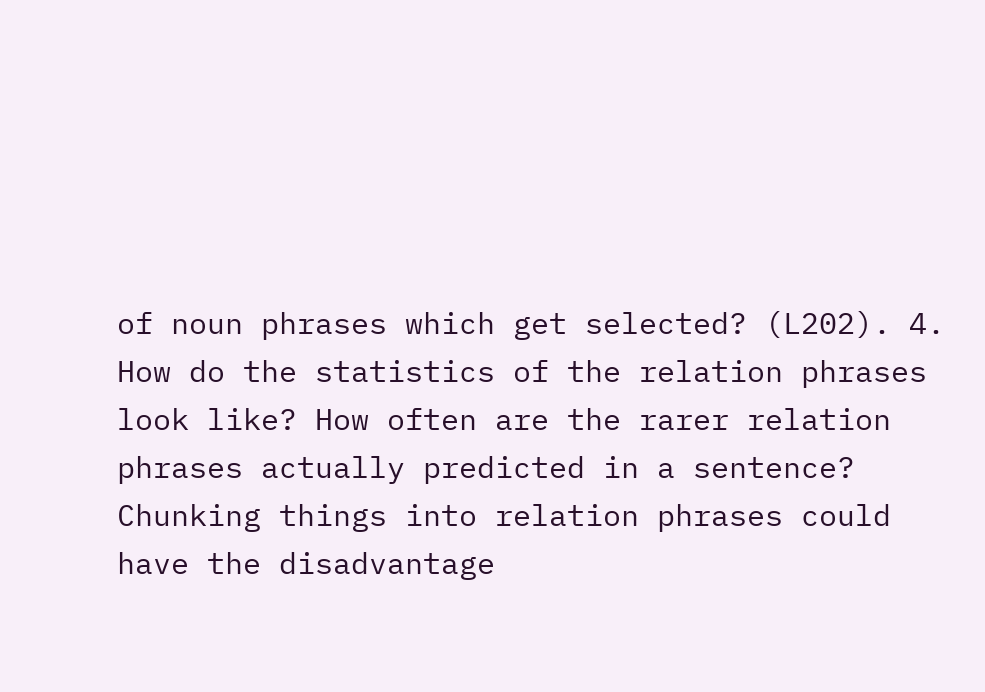of noun phrases which get selected? (L202). 4. How do the statistics of the relation phrases look like? How often are the rarer relation phrases actually predicted in a sentence? Chunking things into relation phrases could have the disadvantage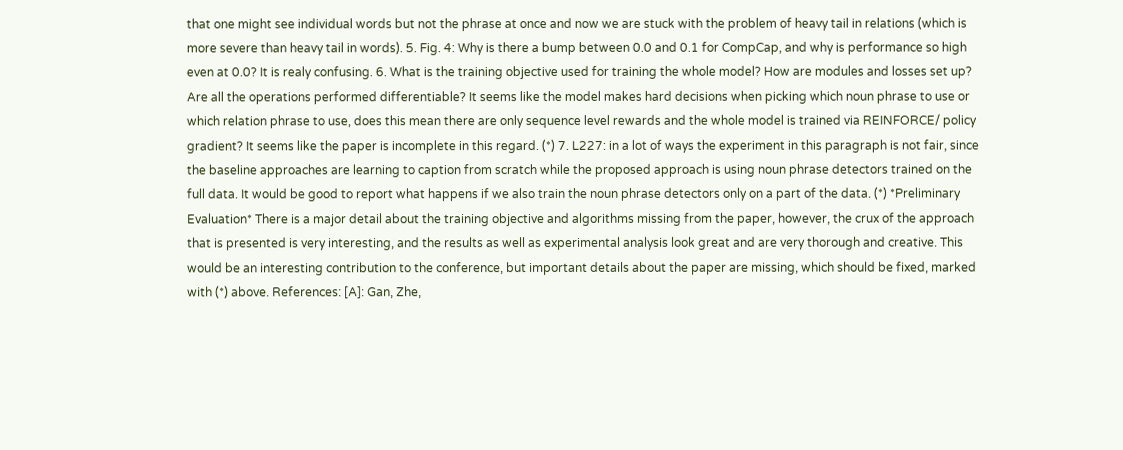that one might see individual words but not the phrase at once and now we are stuck with the problem of heavy tail in relations (which is more severe than heavy tail in words). 5. Fig. 4: Why is there a bump between 0.0 and 0.1 for CompCap, and why is performance so high even at 0.0? It is realy confusing. 6. What is the training objective used for training the whole model? How are modules and losses set up? Are all the operations performed differentiable? It seems like the model makes hard decisions when picking which noun phrase to use or which relation phrase to use, does this mean there are only sequence level rewards and the whole model is trained via REINFORCE/ policy gradient? It seems like the paper is incomplete in this regard. (*) 7. L227: in a lot of ways the experiment in this paragraph is not fair, since the baseline approaches are learning to caption from scratch while the proposed approach is using noun phrase detectors trained on the full data. It would be good to report what happens if we also train the noun phrase detectors only on a part of the data. (*) *Preliminary Evaluation* There is a major detail about the training objective and algorithms missing from the paper, however, the crux of the approach that is presented is very interesting, and the results as well as experimental analysis look great and are very thorough and creative. This would be an interesting contribution to the conference, but important details about the paper are missing, which should be fixed, marked with (*) above. References: [A]: Gan, Zhe,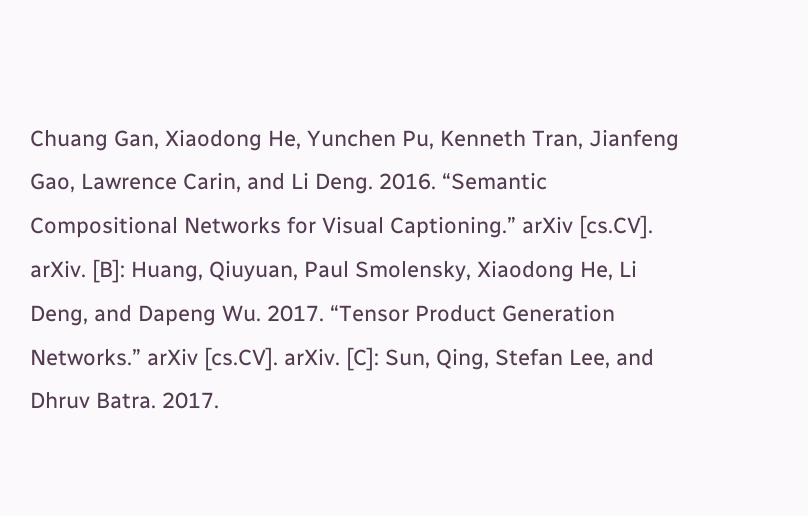Chuang Gan, Xiaodong He, Yunchen Pu, Kenneth Tran, Jianfeng Gao, Lawrence Carin, and Li Deng. 2016. “Semantic Compositional Networks for Visual Captioning.” arXiv [cs.CV]. arXiv. [B]: Huang, Qiuyuan, Paul Smolensky, Xiaodong He, Li Deng, and Dapeng Wu. 2017. “Tensor Product Generation Networks.” arXiv [cs.CV]. arXiv. [C]: Sun, Qing, Stefan Lee, and Dhruv Batra. 2017.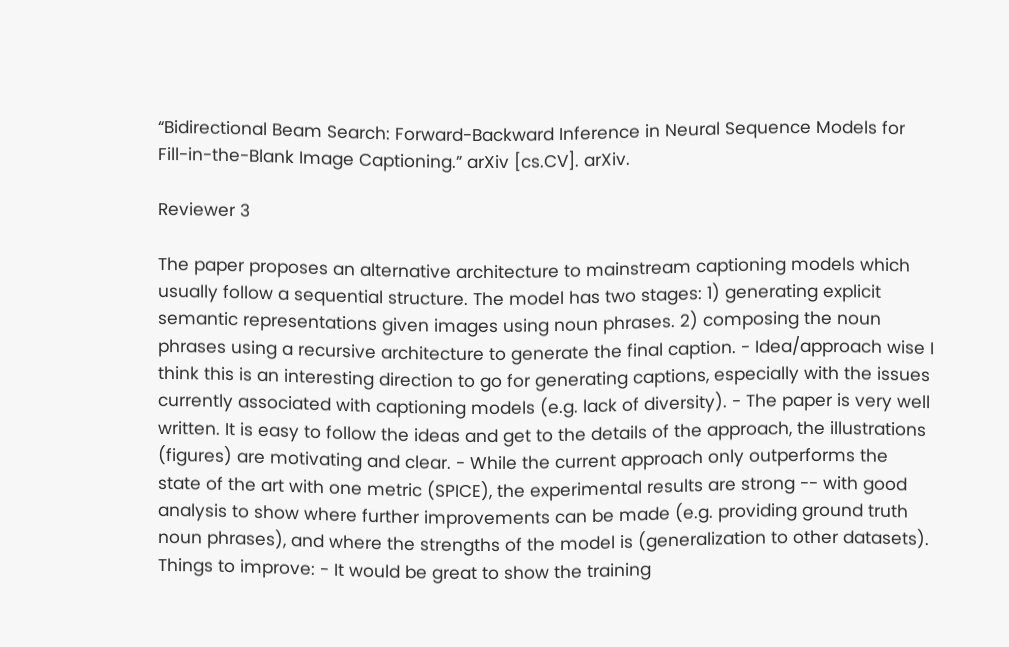“Bidirectional Beam Search: Forward-Backward Inference in Neural Sequence Models for Fill-in-the-Blank Image Captioning.” arXiv [cs.CV]. arXiv.

Reviewer 3

The paper proposes an alternative architecture to mainstream captioning models which usually follow a sequential structure. The model has two stages: 1) generating explicit semantic representations given images using noun phrases. 2) composing the noun phrases using a recursive architecture to generate the final caption. - Idea/approach wise I think this is an interesting direction to go for generating captions, especially with the issues currently associated with captioning models (e.g. lack of diversity). - The paper is very well written. It is easy to follow the ideas and get to the details of the approach, the illustrations (figures) are motivating and clear. - While the current approach only outperforms the state of the art with one metric (SPICE), the experimental results are strong -- with good analysis to show where further improvements can be made (e.g. providing ground truth noun phrases), and where the strengths of the model is (generalization to other datasets). Things to improve: - It would be great to show the training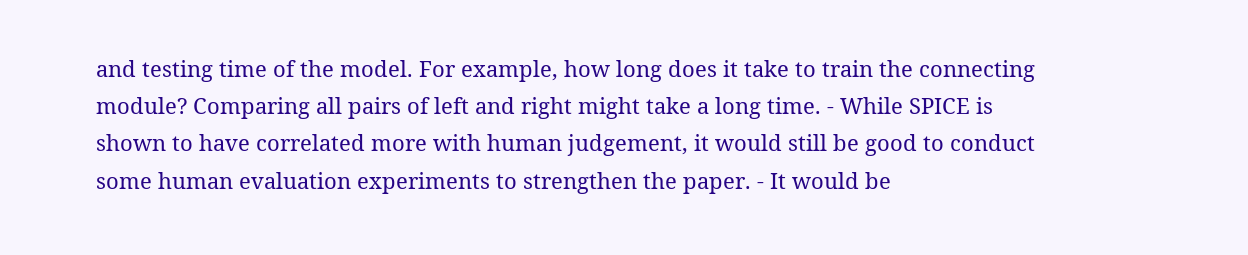and testing time of the model. For example, how long does it take to train the connecting module? Comparing all pairs of left and right might take a long time. - While SPICE is shown to have correlated more with human judgement, it would still be good to conduct some human evaluation experiments to strengthen the paper. - It would be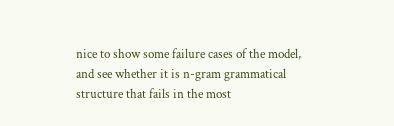nice to show some failure cases of the model, and see whether it is n-gram grammatical structure that fails in the most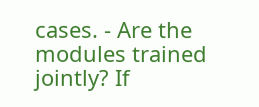cases. - Are the modules trained jointly? If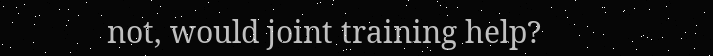not, would joint training help?